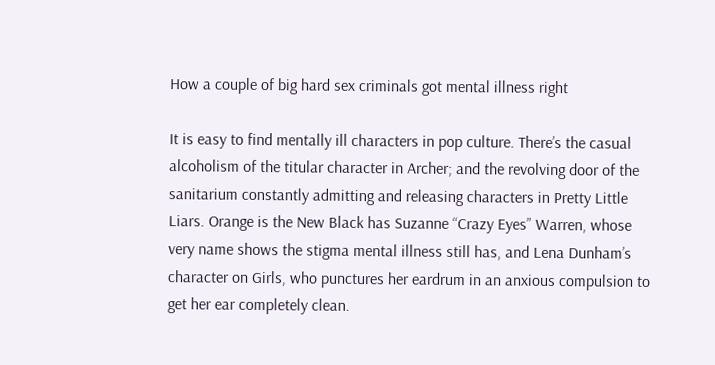How a couple of big hard sex criminals got mental illness right

It is easy to find mentally ill characters in pop culture. There’s the casual alcoholism of the titular character in Archer; and the revolving door of the sanitarium constantly admitting and releasing characters in Pretty Little Liars. Orange is the New Black has Suzanne “Crazy Eyes” Warren, whose very name shows the stigma mental illness still has, and Lena Dunham’s character on Girls, who punctures her eardrum in an anxious compulsion to get her ear completely clean.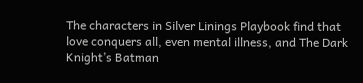The characters in Silver Linings Playbook find that love conquers all, even mental illness, and The Dark Knight’s Batman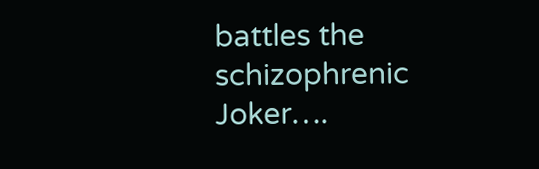battles the schizophrenic Joker….